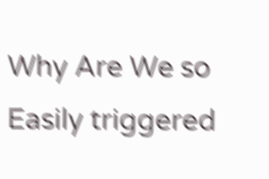Why Are We so Easily triggered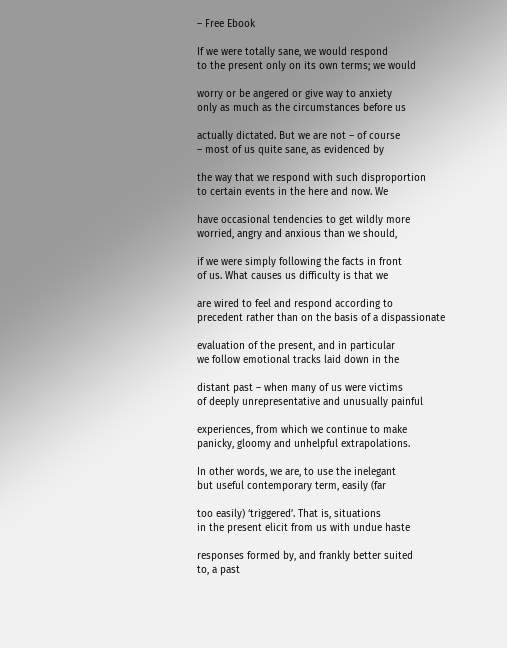– Free Ebook

If we were totally sane, we would respond
to the present only on its own terms; we would

worry or be angered or give way to anxiety
only as much as the circumstances before us

actually dictated. But we are not – of course
– most of us quite sane, as evidenced by

the way that we respond with such disproportion
to certain events in the here and now. We

have occasional tendencies to get wildly more
worried, angry and anxious than we should,

if we were simply following the facts in front
of us. What causes us difficulty is that we

are wired to feel and respond according to
precedent rather than on the basis of a dispassionate

evaluation of the present, and in particular
we follow emotional tracks laid down in the

distant past – when many of us were victims
of deeply unrepresentative and unusually painful

experiences, from which we continue to make
panicky, gloomy and unhelpful extrapolations.

In other words, we are, to use the inelegant
but useful contemporary term, easily (far

too easily) ‘triggered’. That is, situations
in the present elicit from us with undue haste

responses formed by, and frankly better suited
to, a past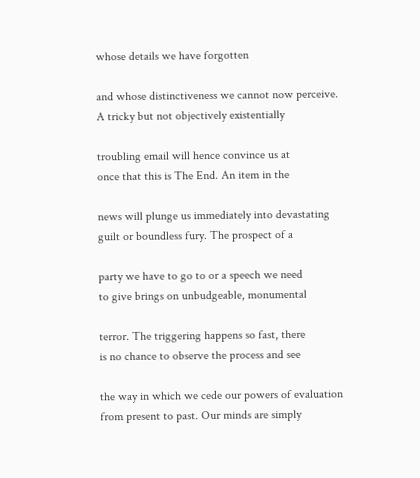whose details we have forgotten

and whose distinctiveness we cannot now perceive.
A tricky but not objectively existentially

troubling email will hence convince us at
once that this is The End. An item in the

news will plunge us immediately into devastating
guilt or boundless fury. The prospect of a

party we have to go to or a speech we need
to give brings on unbudgeable, monumental

terror. The triggering happens so fast, there
is no chance to observe the process and see

the way in which we cede our powers of evaluation
from present to past. Our minds are simply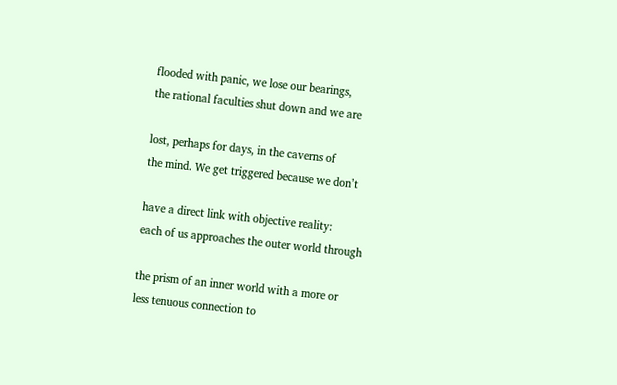flooded with panic, we lose our bearings,
the rational faculties shut down and we are

lost, perhaps for days, in the caverns of
the mind. We get triggered because we don’t

have a direct link with objective reality:
each of us approaches the outer world through

the prism of an inner world with a more or
less tenuous connection to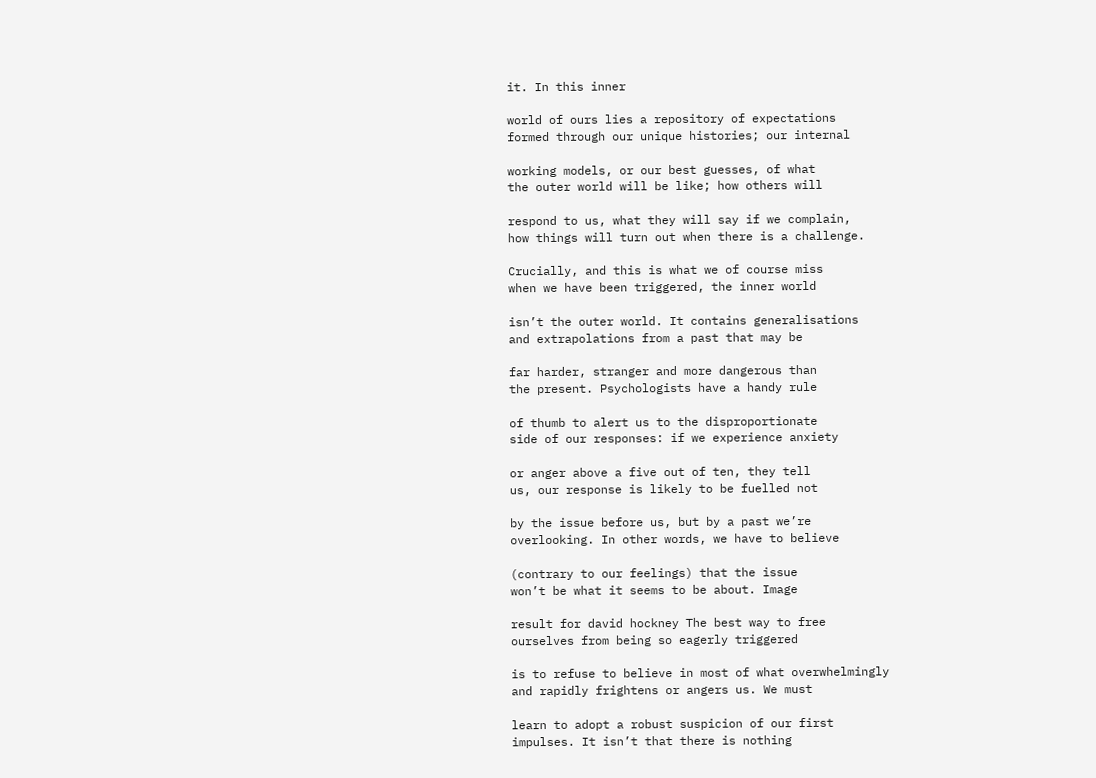it. In this inner

world of ours lies a repository of expectations
formed through our unique histories; our internal

working models, or our best guesses, of what
the outer world will be like; how others will

respond to us, what they will say if we complain,
how things will turn out when there is a challenge.

Crucially, and this is what we of course miss
when we have been triggered, the inner world

isn’t the outer world. It contains generalisations
and extrapolations from a past that may be

far harder, stranger and more dangerous than
the present. Psychologists have a handy rule

of thumb to alert us to the disproportionate
side of our responses: if we experience anxiety

or anger above a five out of ten, they tell
us, our response is likely to be fuelled not

by the issue before us, but by a past we’re
overlooking. In other words, we have to believe

(contrary to our feelings) that the issue
won’t be what it seems to be about. Image

result for david hockney The best way to free
ourselves from being so eagerly triggered

is to refuse to believe in most of what overwhelmingly
and rapidly frightens or angers us. We must

learn to adopt a robust suspicion of our first
impulses. It isn’t that there is nothing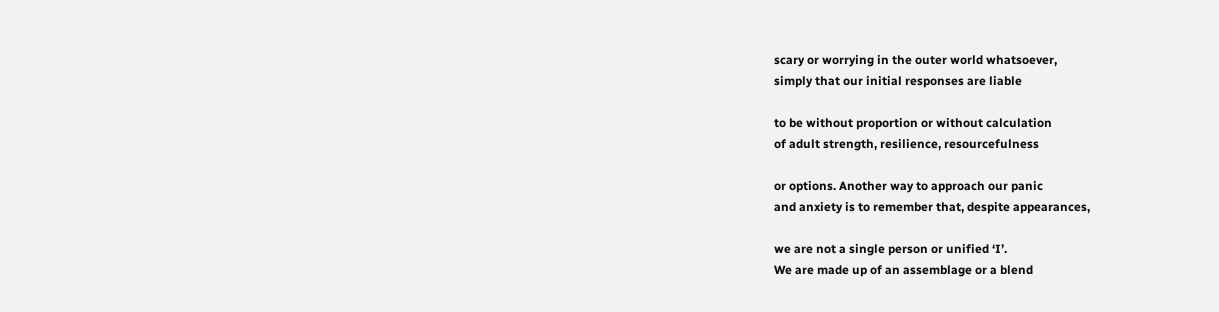scary or worrying in the outer world whatsoever,
simply that our initial responses are liable

to be without proportion or without calculation
of adult strength, resilience, resourcefulness

or options. Another way to approach our panic
and anxiety is to remember that, despite appearances,

we are not a single person or unified ‘I’.
We are made up of an assemblage or a blend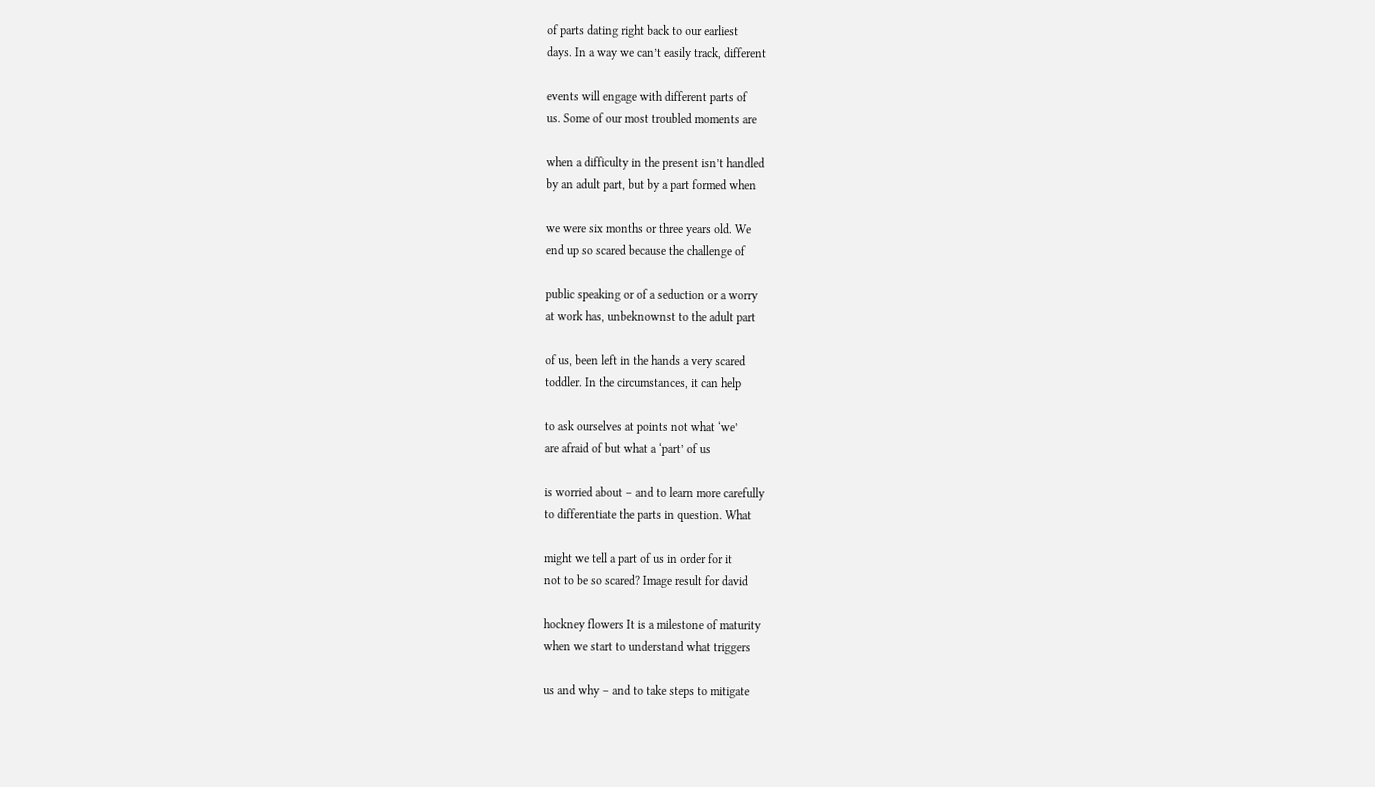of parts dating right back to our earliest
days. In a way we can’t easily track, different

events will engage with different parts of
us. Some of our most troubled moments are

when a difficulty in the present isn’t handled
by an adult part, but by a part formed when

we were six months or three years old. We
end up so scared because the challenge of

public speaking or of a seduction or a worry
at work has, unbeknownst to the adult part

of us, been left in the hands a very scared
toddler. In the circumstances, it can help

to ask ourselves at points not what ‘we’
are afraid of but what a ‘part’ of us

is worried about – and to learn more carefully
to differentiate the parts in question. What

might we tell a part of us in order for it
not to be so scared? Image result for david

hockney flowers It is a milestone of maturity
when we start to understand what triggers

us and why – and to take steps to mitigate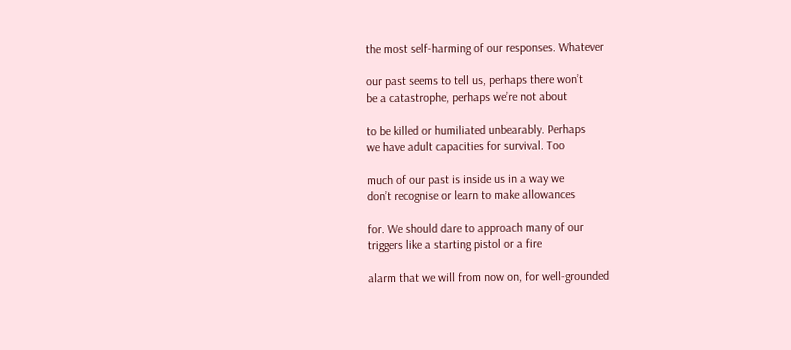the most self-harming of our responses. Whatever

our past seems to tell us, perhaps there won’t
be a catastrophe, perhaps we’re not about

to be killed or humiliated unbearably. Perhaps
we have adult capacities for survival. Too

much of our past is inside us in a way we
don’t recognise or learn to make allowances

for. We should dare to approach many of our
triggers like a starting pistol or a fire

alarm that we will from now on, for well-grounded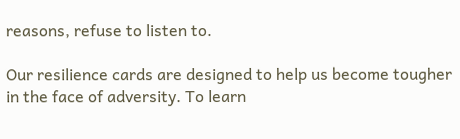reasons, refuse to listen to.

Our resilience cards are designed to help us become tougher in the face of adversity. To learn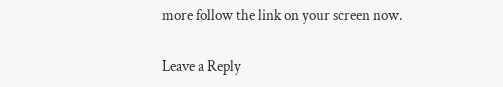more follow the link on your screen now.

Leave a Reply